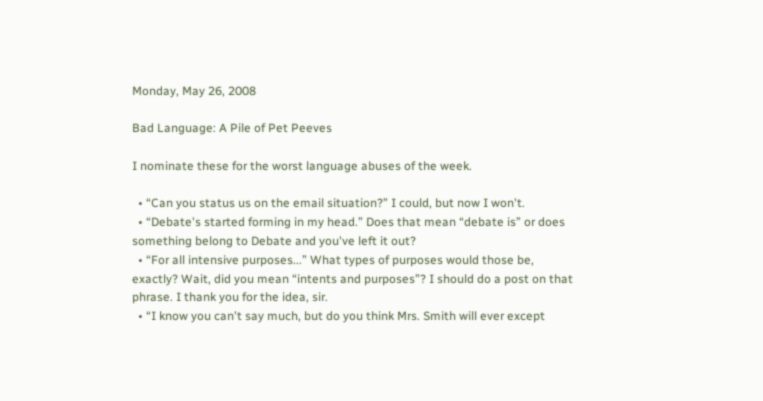Monday, May 26, 2008

Bad Language: A Pile of Pet Peeves

I nominate these for the worst language abuses of the week.

  • “Can you status us on the email situation?” I could, but now I won't.
  • “Debate's started forming in my head.” Does that mean “debate is” or does something belong to Debate and you've left it out?
  • “For all intensive purposes...” What types of purposes would those be, exactly? Wait, did you mean “intents and purposes”? I should do a post on that phrase. I thank you for the idea, sir.
  • “I know you can't say much, but do you think Mrs. Smith will ever except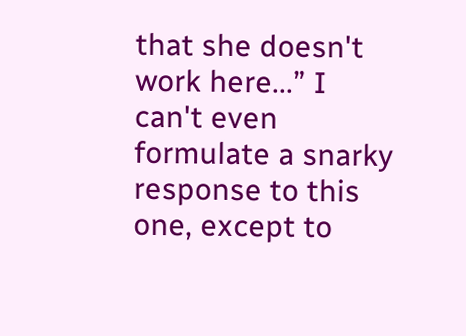that she doesn't work here...” I can't even formulate a snarky response to this one, except to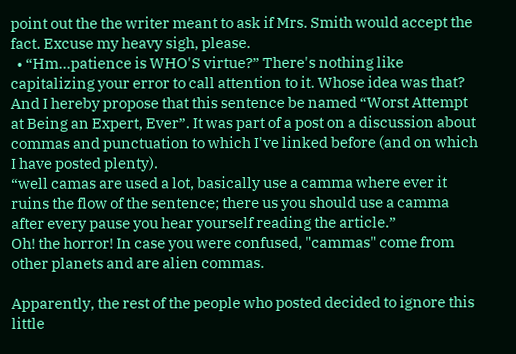point out the the writer meant to ask if Mrs. Smith would accept the fact. Excuse my heavy sigh, please.
  • “Hm...patience is WHO'S virtue?” There's nothing like capitalizing your error to call attention to it. Whose idea was that?
And I hereby propose that this sentence be named “Worst Attempt at Being an Expert, Ever”. It was part of a post on a discussion about commas and punctuation to which I've linked before (and on which I have posted plenty).
“well camas are used a lot, basically use a camma where ever it ruins the flow of the sentence; there us you should use a camma after every pause you hear yourself reading the article.”
Oh! the horror! In case you were confused, "cammas" come from other planets and are alien commas.

Apparently, the rest of the people who posted decided to ignore this little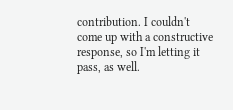contribution. I couldn't come up with a constructive response, so I'm letting it pass, as well.